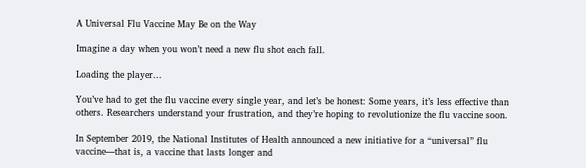A Universal Flu Vaccine May Be on the Way

Imagine a day when you won’t need a new flu shot each fall.

Loading the player...

You’ve had to get the flu vaccine every single year, and let’s be honest: Some years, it’s less effective than others. Researchers understand your frustration, and they’re hoping to revolutionize the flu vaccine soon.

In September 2019, the National Institutes of Health announced a new initiative for a “universal” flu vaccine—that is, a vaccine that lasts longer and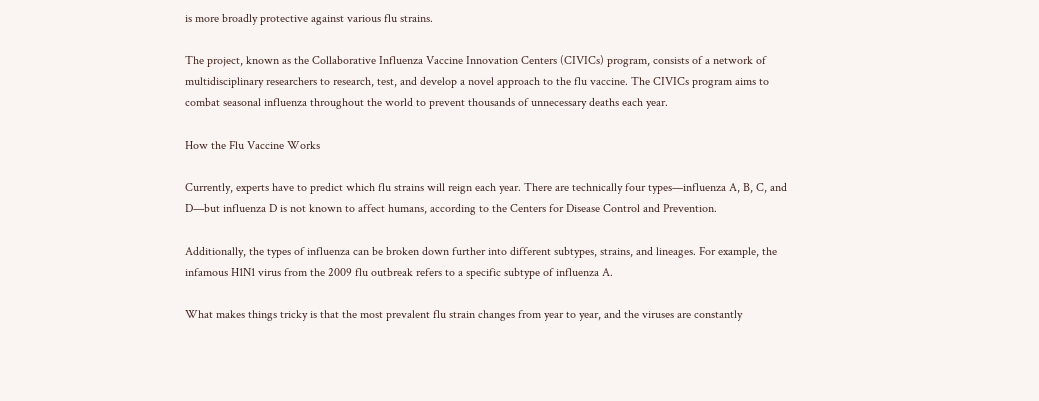is more broadly protective against various flu strains.

The project, known as the Collaborative Influenza Vaccine Innovation Centers (CIVICs) program, consists of a network of multidisciplinary researchers to research, test, and develop a novel approach to the flu vaccine. The CIVICs program aims to combat seasonal influenza throughout the world to prevent thousands of unnecessary deaths each year.

How the Flu Vaccine Works

Currently, experts have to predict which flu strains will reign each year. There are technically four types—influenza A, B, C, and D—but influenza D is not known to affect humans, according to the Centers for Disease Control and Prevention.

Additionally, the types of influenza can be broken down further into different subtypes, strains, and lineages. For example, the infamous H1N1 virus from the 2009 flu outbreak refers to a specific subtype of influenza A.

What makes things tricky is that the most prevalent flu strain changes from year to year, and the viruses are constantly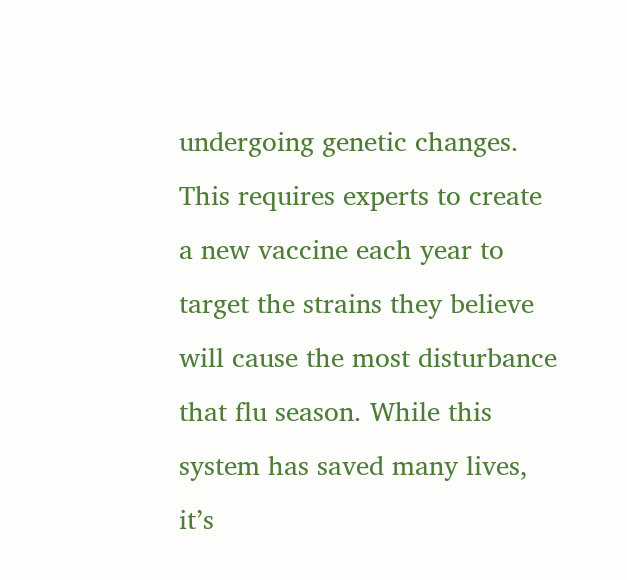undergoing genetic changes. This requires experts to create a new vaccine each year to target the strains they believe will cause the most disturbance that flu season. While this system has saved many lives, it’s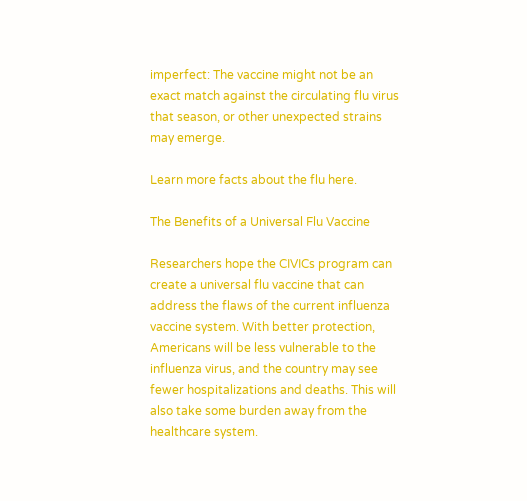imperfect: The vaccine might not be an exact match against the circulating flu virus that season, or other unexpected strains may emerge.

Learn more facts about the flu here.

The Benefits of a Universal Flu Vaccine

Researchers hope the CIVICs program can create a universal flu vaccine that can address the flaws of the current influenza vaccine system. With better protection, Americans will be less vulnerable to the influenza virus, and the country may see fewer hospitalizations and deaths. This will also take some burden away from the healthcare system.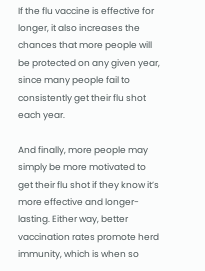If the flu vaccine is effective for longer, it also increases the chances that more people will be protected on any given year, since many people fail to consistently get their flu shot each year.

And finally, more people may simply be more motivated to get their flu shot if they know it’s more effective and longer-lasting. Either way, better vaccination rates promote herd immunity, which is when so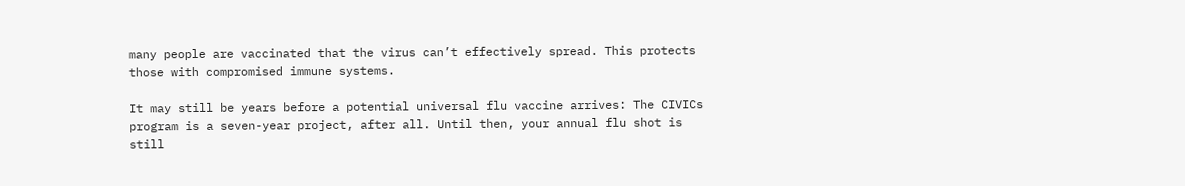many people are vaccinated that the virus can’t effectively spread. This protects those with compromised immune systems.

It may still be years before a potential universal flu vaccine arrives: The CIVICs program is a seven-year project, after all. Until then, your annual flu shot is still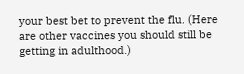your best bet to prevent the flu. (Here are other vaccines you should still be getting in adulthood.)